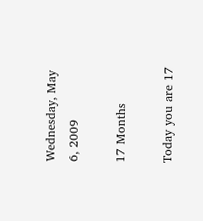Wednesday, May 6, 2009

17 Months

Today you are 17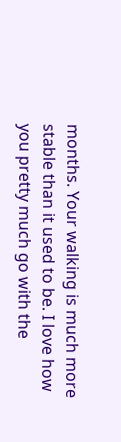months. Your walking is much more stable than it used to be. I love how you pretty much go with the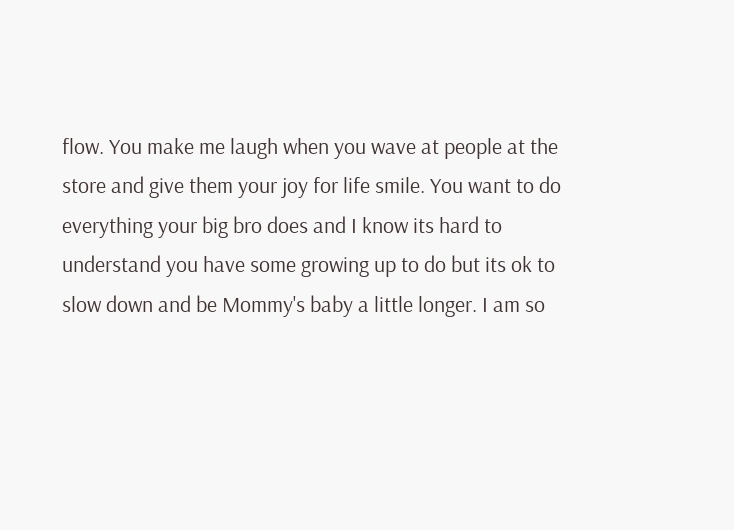flow. You make me laugh when you wave at people at the store and give them your joy for life smile. You want to do everything your big bro does and I know its hard to understand you have some growing up to do but its ok to slow down and be Mommy's baby a little longer. I am so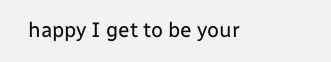happy I get to be your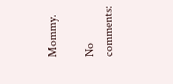Mommy.

No comments: